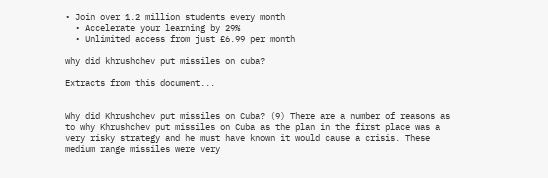• Join over 1.2 million students every month
  • Accelerate your learning by 29%
  • Unlimited access from just £6.99 per month

why did khrushchev put missiles on cuba?

Extracts from this document...


Why did Khrushchev put missiles on Cuba? (9) There are a number of reasons as to why Khrushchev put missiles on Cuba as the plan in the first place was a very risky strategy and he must have known it would cause a crisis. These medium range missiles were very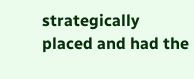strategically placed and had the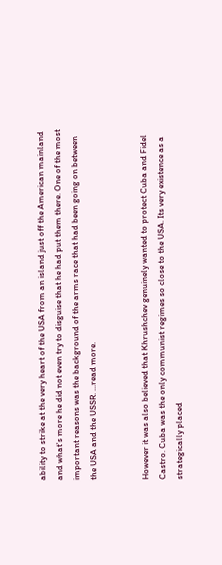ability to strike at the very heart of the USA from an island just off the American mainland and what's more he did not even try to disguise that he had put them there. One of the most important reasons was the background of the arms race that had been going on between the USA and the USSR. ...read more.


However it was also believed that Khrushchev genuinely wanted to protect Cuba and Fidel Castro. Cuba was the only communist regimes so close to the USA. Its very existence as a strategically placed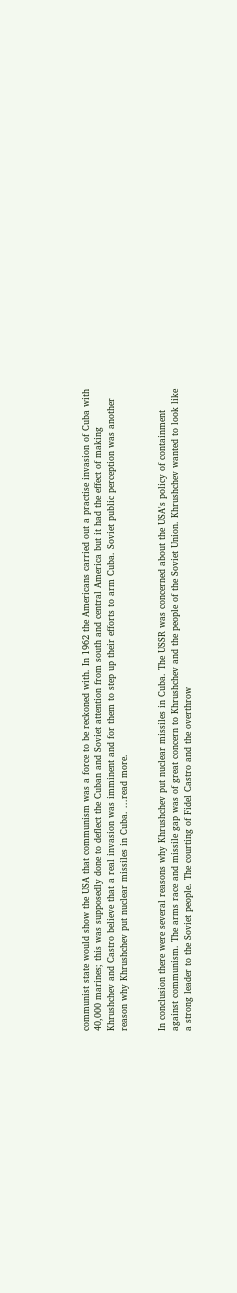communist state would show the USA that communism was a force to be reckoned with. In 1962 the Americans carried out a practise invasion of Cuba with 40,000 marines; this was supposedly done to deflect the Cuban and Soviet attention from south and central America but it had the effect of making Khrushchev and Castro believe that a real invasion was imminent and for them to step up their efforts to arm Cuba. Soviet public perception was another reason why Khrushchev put nuclear missiles in Cuba. ...read more.


In conclusion there were several reasons why Khrushchev put nuclear missiles in Cuba. The USSR was concerned about the USA's policy of containment against communism. The arms race and missile gap was of great concern to Khrushchev and the people of the Soviet Union. Khrushchev wanted to look like a strong leader to the Soviet people. The courting of Fidel Castro and the overthrow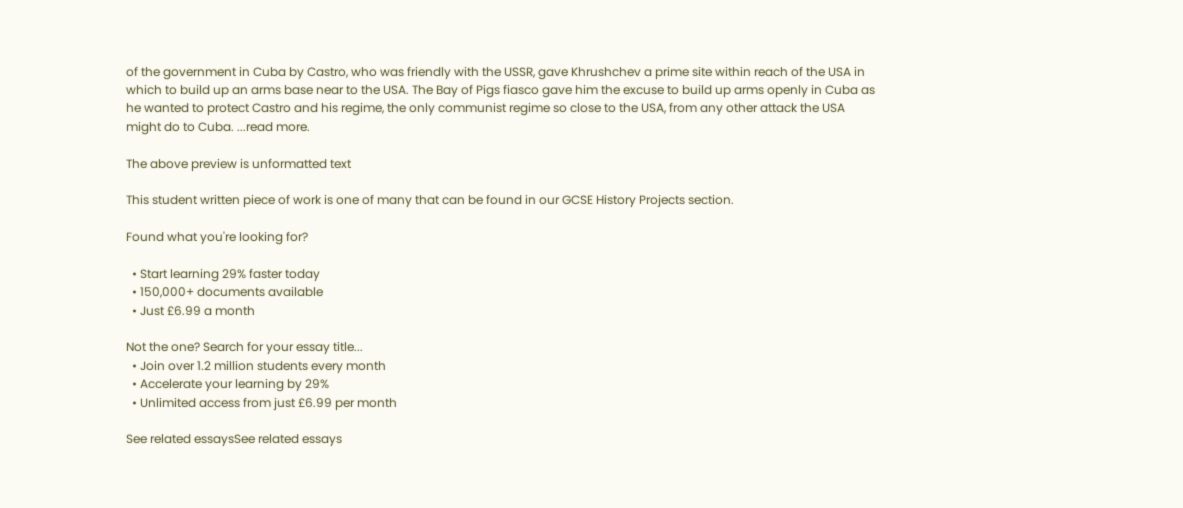of the government in Cuba by Castro, who was friendly with the USSR, gave Khrushchev a prime site within reach of the USA in which to build up an arms base near to the USA. The Bay of Pigs fiasco gave him the excuse to build up arms openly in Cuba as he wanted to protect Castro and his regime, the only communist regime so close to the USA, from any other attack the USA might do to Cuba. ...read more.

The above preview is unformatted text

This student written piece of work is one of many that can be found in our GCSE History Projects section.

Found what you're looking for?

  • Start learning 29% faster today
  • 150,000+ documents available
  • Just £6.99 a month

Not the one? Search for your essay title...
  • Join over 1.2 million students every month
  • Accelerate your learning by 29%
  • Unlimited access from just £6.99 per month

See related essaysSee related essays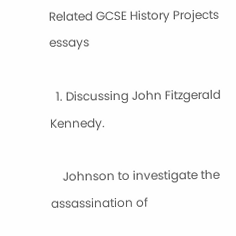Related GCSE History Projects essays

  1. Discussing John Fitzgerald Kennedy.

    Johnson to investigate the assassination of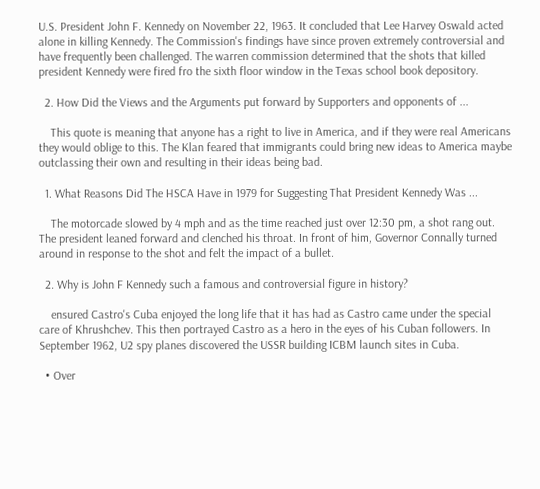U.S. President John F. Kennedy on November 22, 1963. It concluded that Lee Harvey Oswald acted alone in killing Kennedy. The Commission's findings have since proven extremely controversial and have frequently been challenged. The warren commission determined that the shots that killed president Kennedy were fired fro the sixth floor window in the Texas school book depository.

  2. How Did the Views and the Arguments put forward by Supporters and opponents of ...

    This quote is meaning that anyone has a right to live in America, and if they were real Americans they would oblige to this. The Klan feared that immigrants could bring new ideas to America maybe outclassing their own and resulting in their ideas being bad.

  1. What Reasons Did The HSCA Have in 1979 for Suggesting That President Kennedy Was ...

    The motorcade slowed by 4 mph and as the time reached just over 12:30 pm, a shot rang out. The president leaned forward and clenched his throat. In front of him, Governor Connally turned around in response to the shot and felt the impact of a bullet.

  2. Why is John F Kennedy such a famous and controversial figure in history?

    ensured Castro's Cuba enjoyed the long life that it has had as Castro came under the special care of Khrushchev. This then portrayed Castro as a hero in the eyes of his Cuban followers. In September 1962, U2 spy planes discovered the USSR building ICBM launch sites in Cuba.

  • Over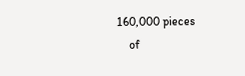160,000 pieces
    of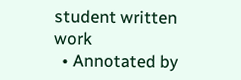student written work
  • Annotated by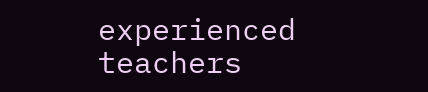experienced teachers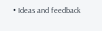• Ideas and feedback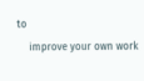to
    improve your own work